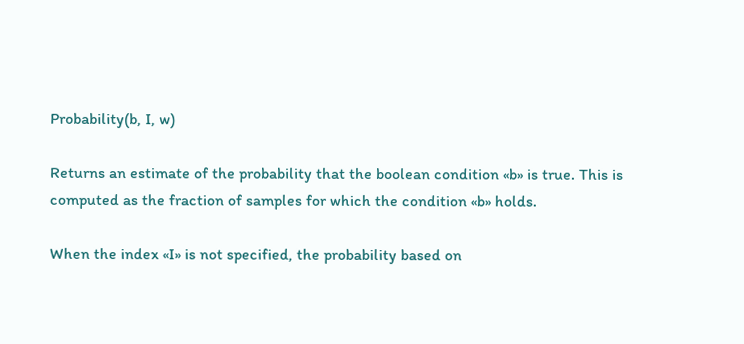Probability(b, I, w)

Returns an estimate of the probability that the boolean condition «b» is true. This is computed as the fraction of samples for which the condition «b» holds.

When the index «I» is not specified, the probability based on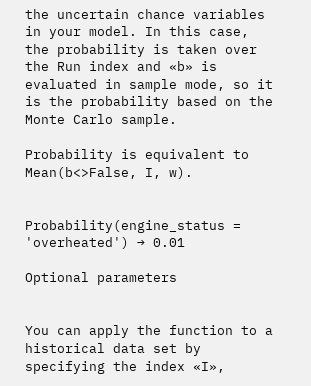the uncertain chance variables in your model. In this case, the probability is taken over the Run index and «b» is evaluated in sample mode, so it is the probability based on the Monte Carlo sample.

Probability is equivalent to Mean(b<>False, I, w).


Probability(engine_status = 'overheated') → 0.01

Optional parameters


You can apply the function to a historical data set by specifying the index «I»,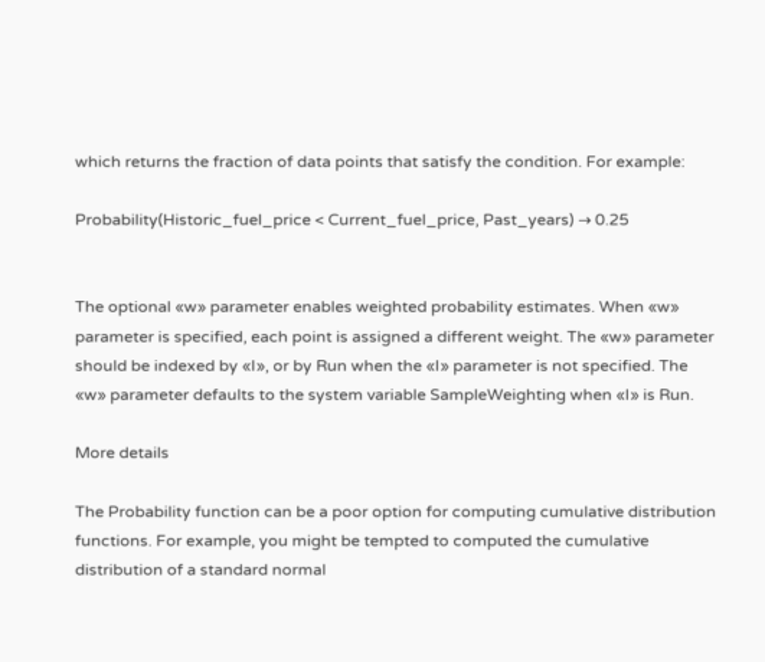which returns the fraction of data points that satisfy the condition. For example:

Probability(Historic_fuel_price < Current_fuel_price, Past_years) → 0.25


The optional «w» parameter enables weighted probability estimates. When «w» parameter is specified, each point is assigned a different weight. The «w» parameter should be indexed by «I», or by Run when the «I» parameter is not specified. The «w» parameter defaults to the system variable SampleWeighting when «I» is Run.

More details

The Probability function can be a poor option for computing cumulative distribution functions. For example, you might be tempted to computed the cumulative distribution of a standard normal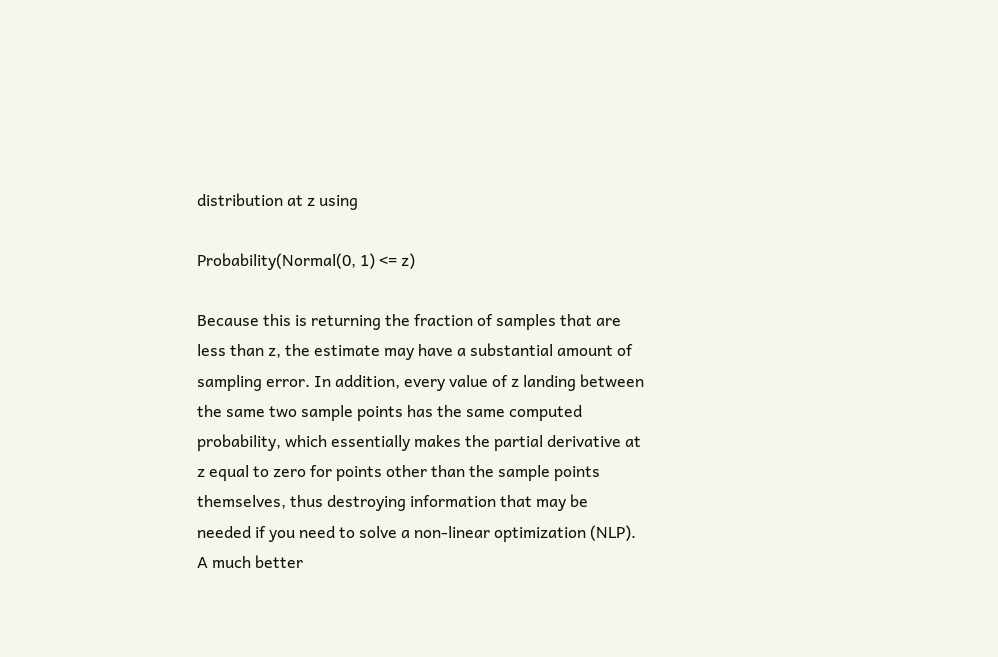distribution at z using

Probability(Normal(0, 1) <= z)

Because this is returning the fraction of samples that are less than z, the estimate may have a substantial amount of sampling error. In addition, every value of z landing between the same two sample points has the same computed probability, which essentially makes the partial derivative at z equal to zero for points other than the sample points themselves, thus destroying information that may be needed if you need to solve a non-linear optimization (NLP). A much better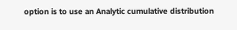option is to use an Analytic cumulative distribution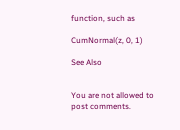function, such as

CumNormal(z, 0, 1)

See Also


You are not allowed to post comments.